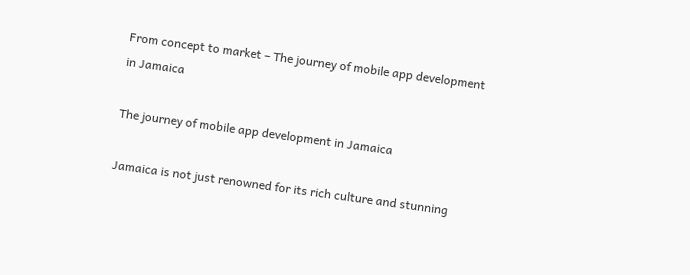From concept to market – The journey of mobile app development in Jamaica

The journey of mobile app development in Jamaica

Jamaica is not just renowned for its rich culture and stunning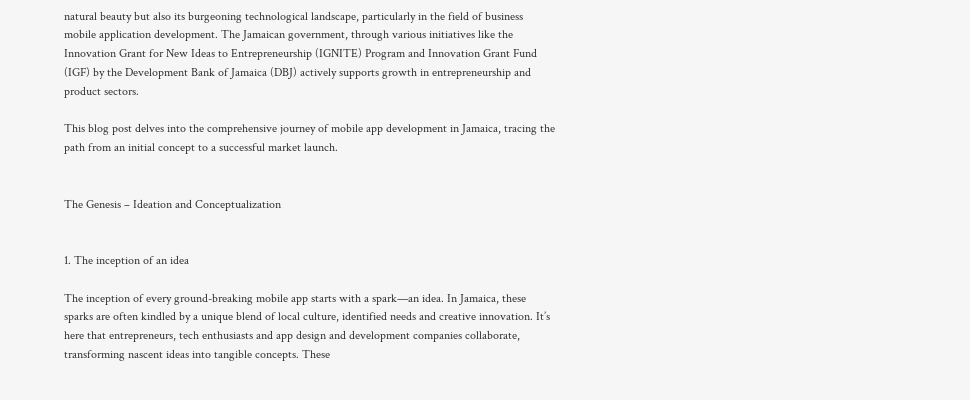natural beauty but also its burgeoning technological landscape, particularly in the field of business mobile application development. The Jamaican government, through various initiatives like the Innovation Grant for New Ideas to Entrepreneurship (IGNITE) Program and Innovation Grant Fund (IGF) by the Development Bank of Jamaica (DBJ) actively supports growth in entrepreneurship and product sectors.

This blog post delves into the comprehensive journey of mobile app development in Jamaica, tracing the path from an initial concept to a successful market launch.


The Genesis – Ideation and Conceptualization


1. The inception of an idea

The inception of every ground-breaking mobile app starts with a spark—an idea. In Jamaica, these sparks are often kindled by a unique blend of local culture, identified needs and creative innovation. It’s here that entrepreneurs, tech enthusiasts and app design and development companies collaborate, transforming nascent ideas into tangible concepts. These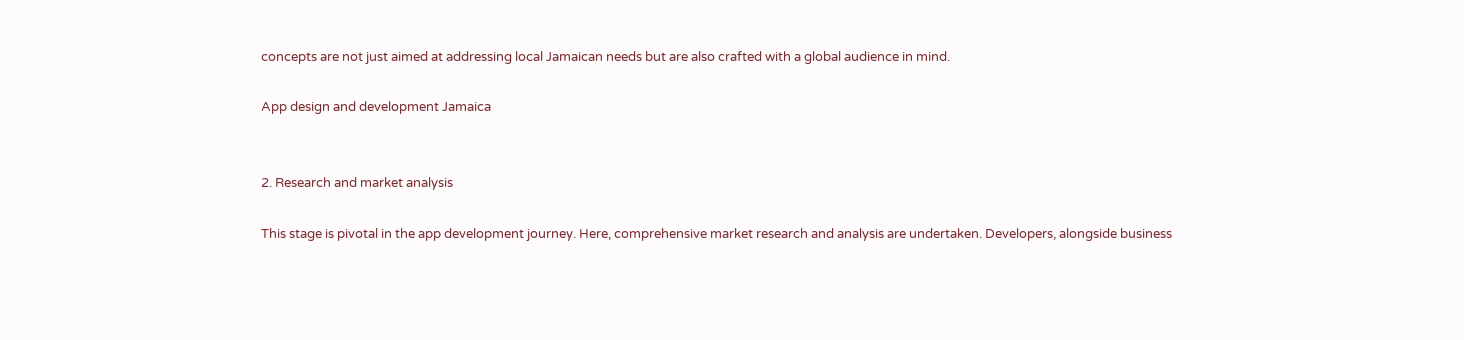concepts are not just aimed at addressing local Jamaican needs but are also crafted with a global audience in mind.

App design and development Jamaica


2. Research and market analysis

This stage is pivotal in the app development journey. Here, comprehensive market research and analysis are undertaken. Developers, alongside business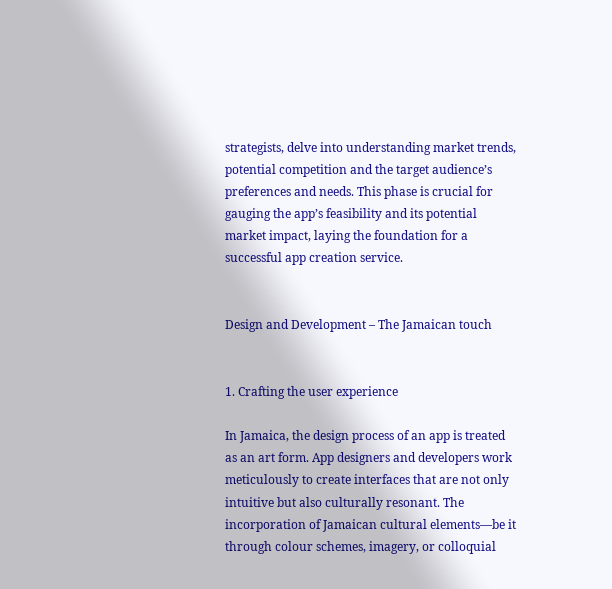strategists, delve into understanding market trends, potential competition and the target audience’s preferences and needs. This phase is crucial for gauging the app’s feasibility and its potential market impact, laying the foundation for a successful app creation service.


Design and Development – The Jamaican touch


1. Crafting the user experience

In Jamaica, the design process of an app is treated as an art form. App designers and developers work meticulously to create interfaces that are not only intuitive but also culturally resonant. The incorporation of Jamaican cultural elements—be it through colour schemes, imagery, or colloquial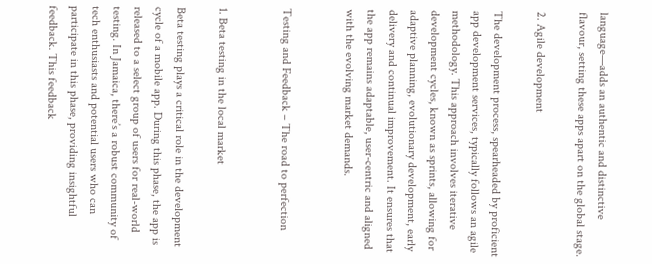language—adds an authentic and distinctive flavour, setting these apps apart on the global stage.

2. Agile development

The development process, spearheaded by proficient app development services, typically follows an agile methodology. This approach involves iterative development cycles, known as sprints, allowing for adaptive planning, evolutionary development, early delivery and continual improvement. It ensures that the app remains adaptable, user-centric and aligned with the evolving market demands.


Testing and Feedback – The road to perfection


1. Beta testing in the local market

Beta testing plays a critical role in the development cycle of a mobile app. During this phase, the app is released to a select group of users for real-world testing. In Jamaica, there’s a robust community of tech enthusiasts and potential users who can participate in this phase, providing insightful feedback. This feedback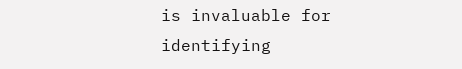is invaluable for identifying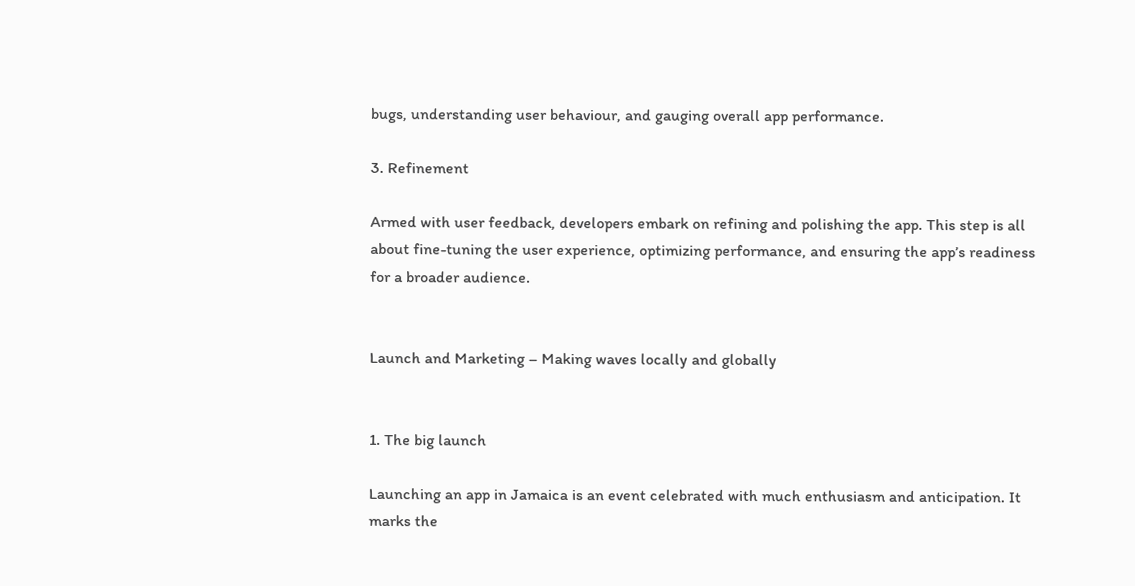bugs, understanding user behaviour, and gauging overall app performance.

3. Refinement

Armed with user feedback, developers embark on refining and polishing the app. This step is all about fine-tuning the user experience, optimizing performance, and ensuring the app’s readiness for a broader audience.


Launch and Marketing – Making waves locally and globally


1. The big launch

Launching an app in Jamaica is an event celebrated with much enthusiasm and anticipation. It marks the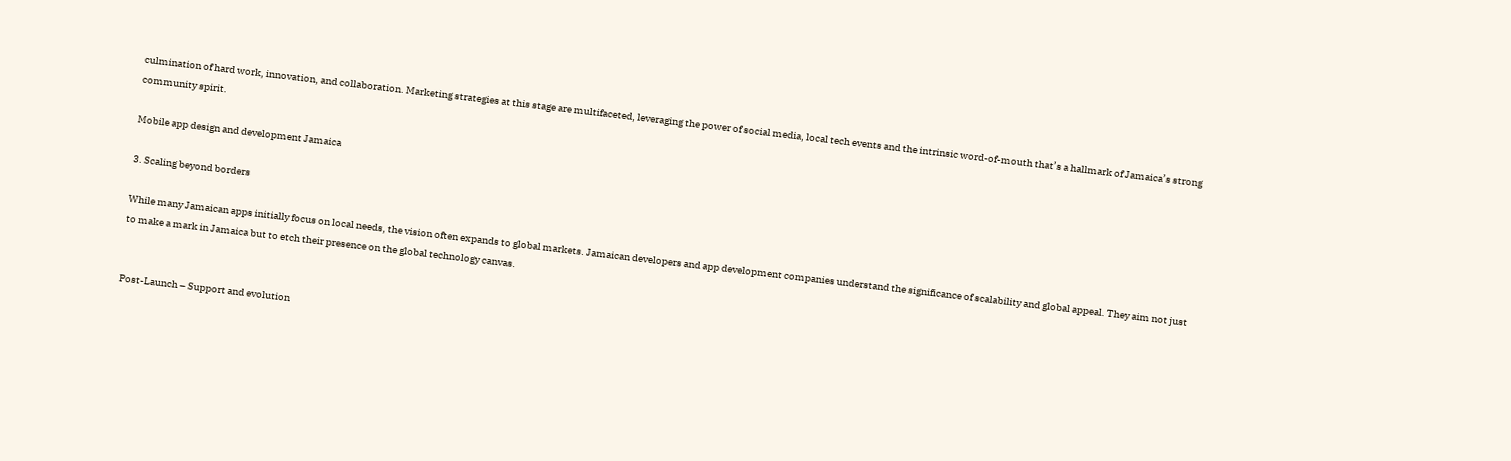culmination of hard work, innovation, and collaboration. Marketing strategies at this stage are multifaceted, leveraging the power of social media, local tech events and the intrinsic word-of-mouth that’s a hallmark of Jamaica’s strong community spirit.

Mobile app design and development Jamaica

3. Scaling beyond borders

While many Jamaican apps initially focus on local needs, the vision often expands to global markets. Jamaican developers and app development companies understand the significance of scalability and global appeal. They aim not just to make a mark in Jamaica but to etch their presence on the global technology canvas.


Post-Launch – Support and evolution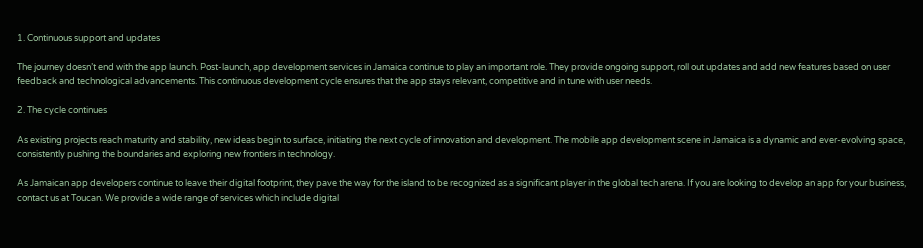1. Continuous support and updates

The journey doesn’t end with the app launch. Post-launch, app development services in Jamaica continue to play an important role. They provide ongoing support, roll out updates and add new features based on user feedback and technological advancements. This continuous development cycle ensures that the app stays relevant, competitive and in tune with user needs.

2. The cycle continues

As existing projects reach maturity and stability, new ideas begin to surface, initiating the next cycle of innovation and development. The mobile app development scene in Jamaica is a dynamic and ever-evolving space, consistently pushing the boundaries and exploring new frontiers in technology.

As Jamaican app developers continue to leave their digital footprint, they pave the way for the island to be recognized as a significant player in the global tech arena. If you are looking to develop an app for your business, contact us at Toucan. We provide a wide range of services which include digital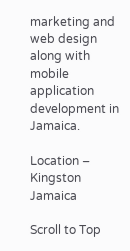marketing and web design along with mobile application development in Jamaica.

Location – Kingston Jamaica

Scroll to Top